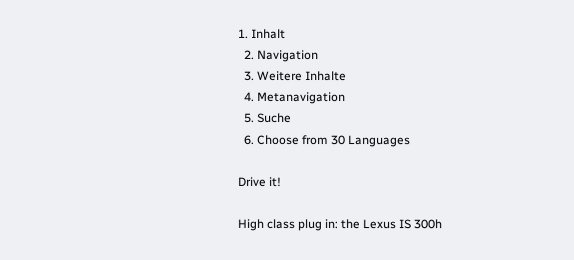1. Inhalt
  2. Navigation
  3. Weitere Inhalte
  4. Metanavigation
  5. Suche
  6. Choose from 30 Languages

Drive it!

High class plug in: the Lexus IS 300h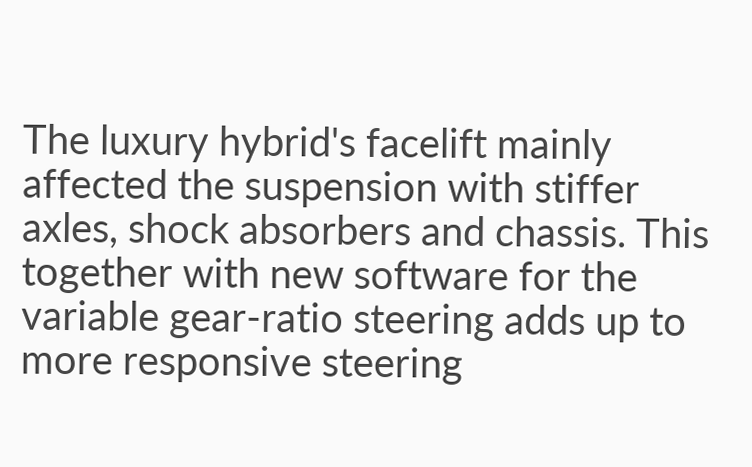The luxury hybrid's facelift mainly affected the suspension with stiffer axles, shock absorbers and chassis. This together with new software for the variable gear-ratio steering adds up to more responsive steering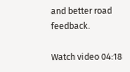and better road feedback.

Watch video 04:18